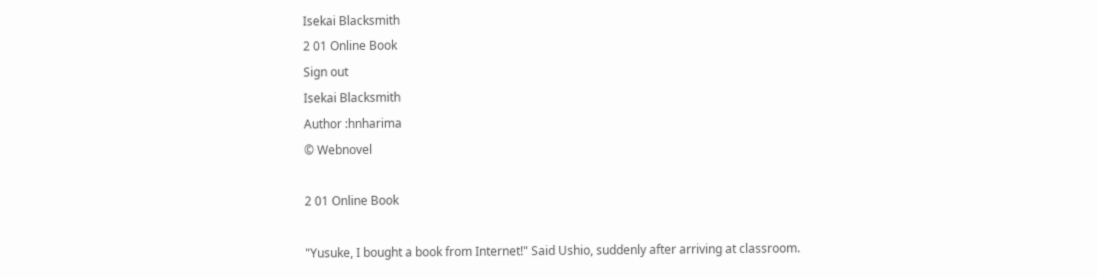Isekai Blacksmith
2 01 Online Book
Sign out
Isekai Blacksmith
Author :hnharima
© Webnovel

2 01 Online Book

"Yusuke, I bought a book from Internet!" Said Ushio, suddenly after arriving at classroom.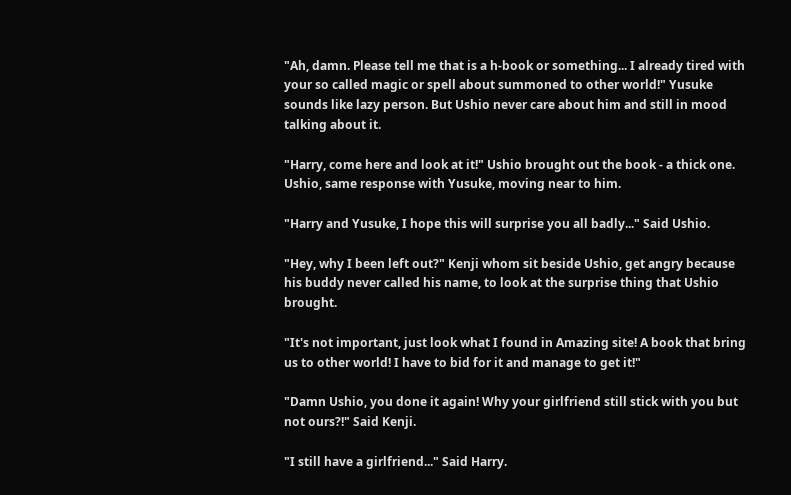"Ah, damn. Please tell me that is a h-book or something... I already tired with your so called magic or spell about summoned to other world!" Yusuke sounds like lazy person. But Ushio never care about him and still in mood talking about it.

"Harry, come here and look at it!" Ushio brought out the book - a thick one. Ushio, same response with Yusuke, moving near to him.

"Harry and Yusuke, I hope this will surprise you all badly..." Said Ushio.

"Hey, why I been left out?" Kenji whom sit beside Ushio, get angry because his buddy never called his name, to look at the surprise thing that Ushio brought.

"It's not important, just look what I found in Amazing site! A book that bring us to other world! I have to bid for it and manage to get it!"

"Damn Ushio, you done it again! Why your girlfriend still stick with you but not ours?!" Said Kenji.

"I still have a girlfriend..." Said Harry.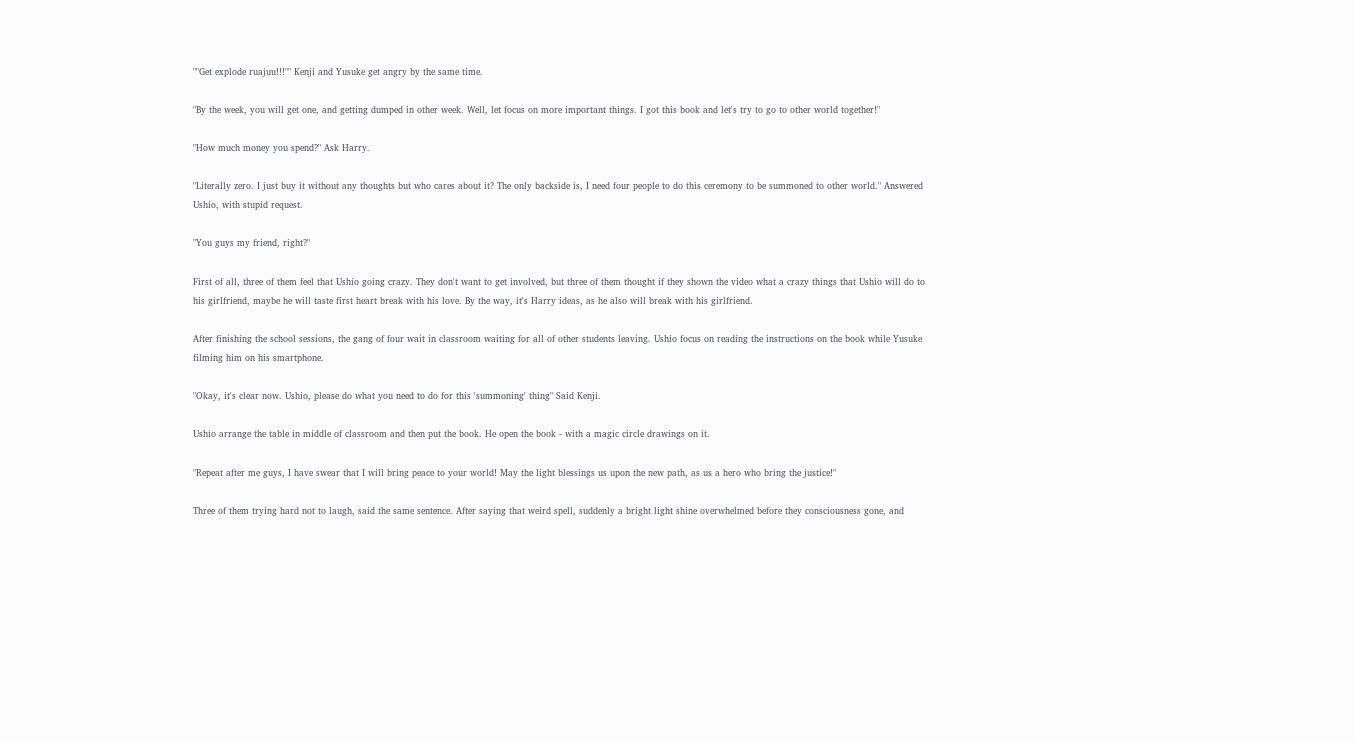""Get explode ruajuu!!!"" Kenji and Yusuke get angry by the same time.

"By the week, you will get one, and getting dumped in other week. Well, let focus on more important things. I got this book and let's try to go to other world together!"

"How much money you spend?" Ask Harry.

"Literally zero. I just buy it without any thoughts but who cares about it? The only backside is, I need four people to do this ceremony to be summoned to other world." Answered Ushio, with stupid request.

"You guys my friend, right?"

First of all, three of them feel that Ushio going crazy. They don't want to get involved, but three of them thought if they shown the video what a crazy things that Ushio will do to his girlfriend, maybe he will taste first heart break with his love. By the way, it's Harry ideas, as he also will break with his girlfriend.

After finishing the school sessions, the gang of four wait in classroom waiting for all of other students leaving. Ushio focus on reading the instructions on the book while Yusuke filming him on his smartphone.

"Okay, it's clear now. Ushio, please do what you need to do for this 'summoning' thing" Said Kenji.

Ushio arrange the table in middle of classroom and then put the book. He open the book - with a magic circle drawings on it.

"Repeat after me guys, I have swear that I will bring peace to your world! May the light blessings us upon the new path, as us a hero who bring the justice!"

Three of them trying hard not to laugh, said the same sentence. After saying that weird spell, suddenly a bright light shine overwhelmed before they consciousness gone, and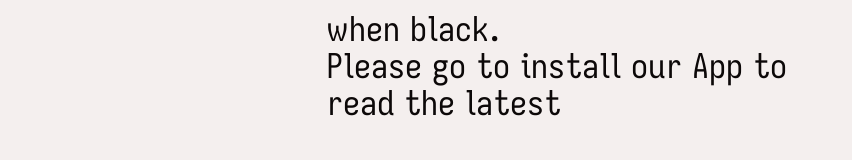when black.
Please go to install our App to read the latest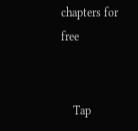chapters for free


    Tap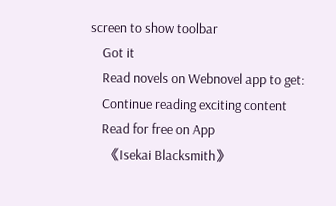screen to show toolbar
    Got it
    Read novels on Webnovel app to get:
    Continue reading exciting content
    Read for free on App
    《Isekai Blacksmith》